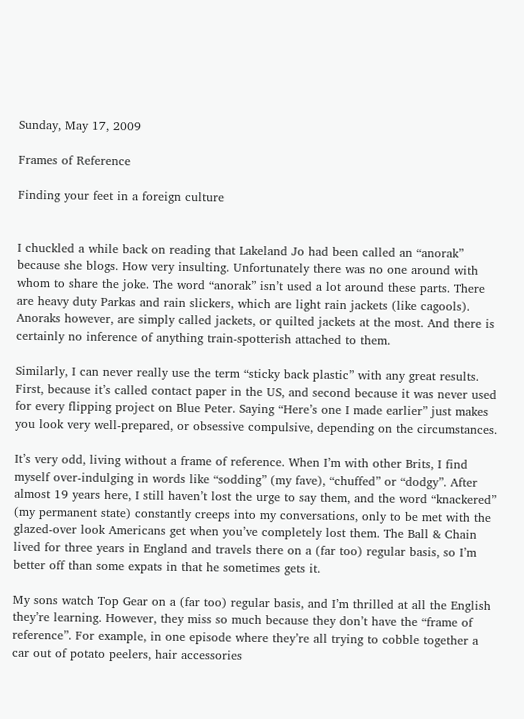Sunday, May 17, 2009

Frames of Reference

Finding your feet in a foreign culture


I chuckled a while back on reading that Lakeland Jo had been called an “anorak” because she blogs. How very insulting. Unfortunately there was no one around with whom to share the joke. The word “anorak” isn’t used a lot around these parts. There are heavy duty Parkas and rain slickers, which are light rain jackets (like cagools). Anoraks however, are simply called jackets, or quilted jackets at the most. And there is certainly no inference of anything train-spotterish attached to them.

Similarly, I can never really use the term “sticky back plastic” with any great results. First, because it’s called contact paper in the US, and second because it was never used for every flipping project on Blue Peter. Saying “Here’s one I made earlier” just makes you look very well-prepared, or obsessive compulsive, depending on the circumstances.

It’s very odd, living without a frame of reference. When I’m with other Brits, I find myself over-indulging in words like “sodding” (my fave), “chuffed” or “dodgy”. After almost 19 years here, I still haven’t lost the urge to say them, and the word “knackered” (my permanent state) constantly creeps into my conversations, only to be met with the glazed-over look Americans get when you’ve completely lost them. The Ball & Chain lived for three years in England and travels there on a (far too) regular basis, so I’m better off than some expats in that he sometimes gets it.

My sons watch Top Gear on a (far too) regular basis, and I’m thrilled at all the English they’re learning. However, they miss so much because they don’t have the “frame of reference”. For example, in one episode where they’re all trying to cobble together a car out of potato peelers, hair accessories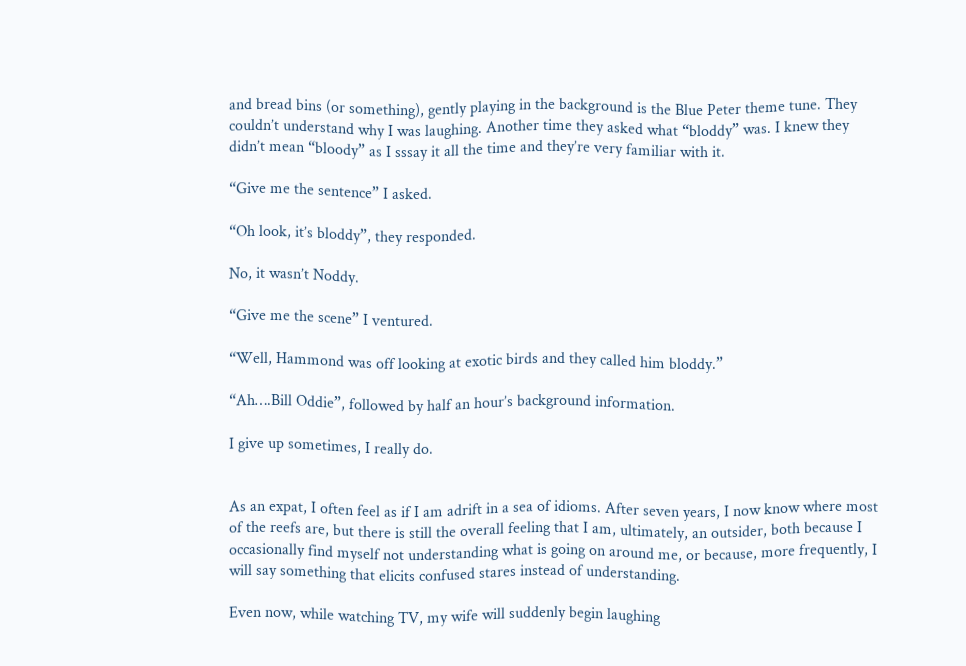and bread bins (or something), gently playing in the background is the Blue Peter theme tune. They couldn’t understand why I was laughing. Another time they asked what “bloddy” was. I knew they didn’t mean “bloody” as I sssay it all the time and they’re very familiar with it.

“Give me the sentence” I asked.

“Oh look, it’s bloddy”, they responded.

No, it wasn’t Noddy.

“Give me the scene” I ventured.

“Well, Hammond was off looking at exotic birds and they called him bloddy.”

“Ah….Bill Oddie”, followed by half an hour’s background information.

I give up sometimes, I really do.


As an expat, I often feel as if I am adrift in a sea of idioms. After seven years, I now know where most of the reefs are, but there is still the overall feeling that I am, ultimately, an outsider, both because I occasionally find myself not understanding what is going on around me, or because, more frequently, I will say something that elicits confused stares instead of understanding.

Even now, while watching TV, my wife will suddenly begin laughing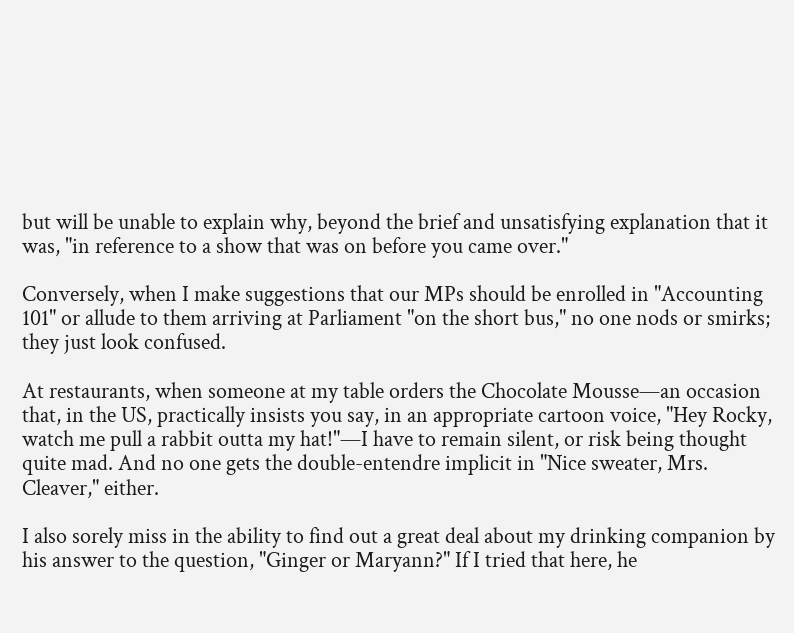but will be unable to explain why, beyond the brief and unsatisfying explanation that it was, "in reference to a show that was on before you came over."

Conversely, when I make suggestions that our MPs should be enrolled in "Accounting 101" or allude to them arriving at Parliament "on the short bus," no one nods or smirks; they just look confused.

At restaurants, when someone at my table orders the Chocolate Mousse—an occasion that, in the US, practically insists you say, in an appropriate cartoon voice, "Hey Rocky, watch me pull a rabbit outta my hat!"—I have to remain silent, or risk being thought quite mad. And no one gets the double-entendre implicit in "Nice sweater, Mrs. Cleaver," either.

I also sorely miss in the ability to find out a great deal about my drinking companion by his answer to the question, "Ginger or Maryann?" If I tried that here, he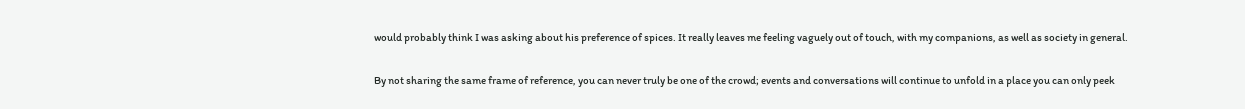would probably think I was asking about his preference of spices. It really leaves me feeling vaguely out of touch, with my companions, as well as society in general.

By not sharing the same frame of reference, you can never truly be one of the crowd; events and conversations will continue to unfold in a place you can only peek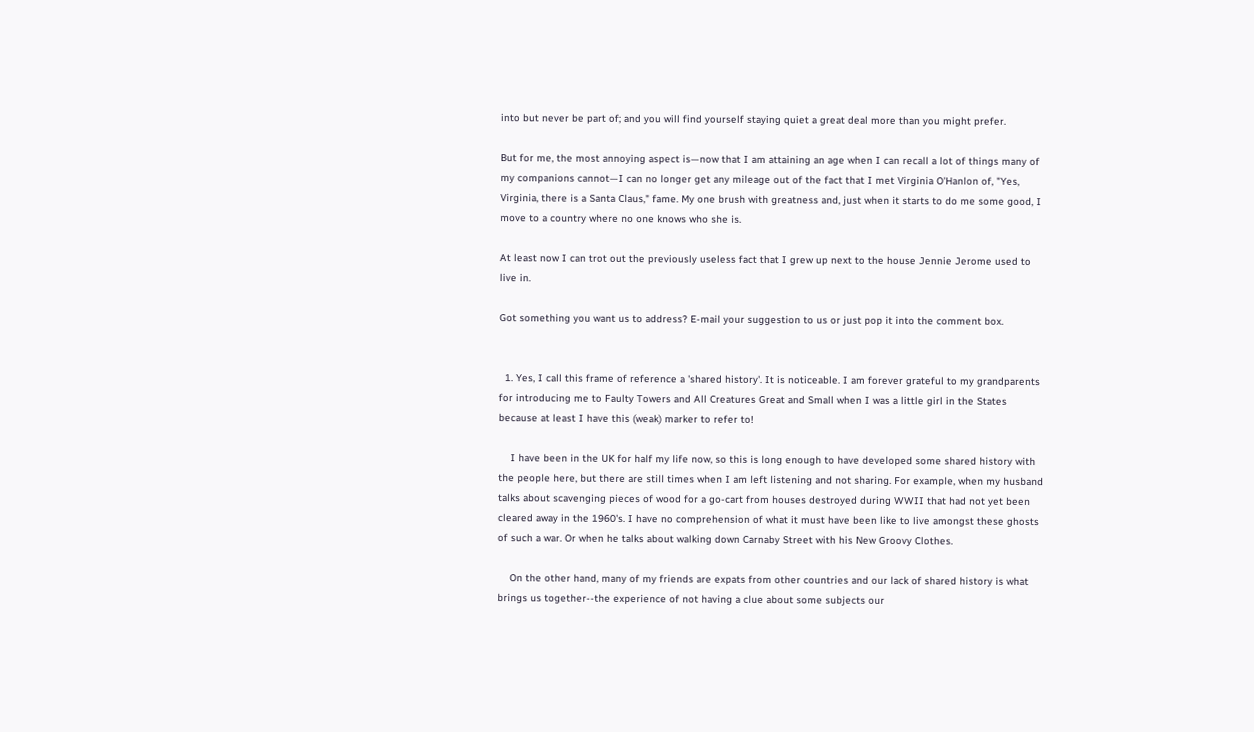into but never be part of; and you will find yourself staying quiet a great deal more than you might prefer.

But for me, the most annoying aspect is—now that I am attaining an age when I can recall a lot of things many of my companions cannot—I can no longer get any mileage out of the fact that I met Virginia O'Hanlon of, "Yes, Virginia, there is a Santa Claus," fame. My one brush with greatness and, just when it starts to do me some good, I move to a country where no one knows who she is.

At least now I can trot out the previously useless fact that I grew up next to the house Jennie Jerome used to live in.

Got something you want us to address? E-mail your suggestion to us or just pop it into the comment box.


  1. Yes, I call this frame of reference a 'shared history'. It is noticeable. I am forever grateful to my grandparents for introducing me to Faulty Towers and All Creatures Great and Small when I was a little girl in the States because at least I have this (weak) marker to refer to!

    I have been in the UK for half my life now, so this is long enough to have developed some shared history with the people here, but there are still times when I am left listening and not sharing. For example, when my husband talks about scavenging pieces of wood for a go-cart from houses destroyed during WWII that had not yet been cleared away in the 1960's. I have no comprehension of what it must have been like to live amongst these ghosts of such a war. Or when he talks about walking down Carnaby Street with his New Groovy Clothes.

    On the other hand, many of my friends are expats from other countries and our lack of shared history is what brings us together--the experience of not having a clue about some subjects our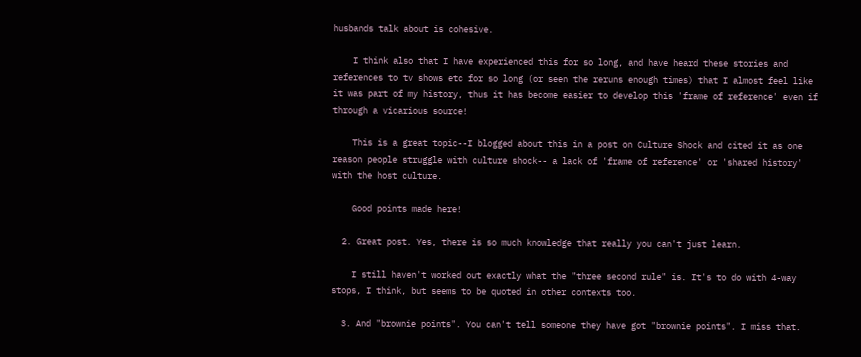husbands talk about is cohesive.

    I think also that I have experienced this for so long, and have heard these stories and references to tv shows etc for so long (or seen the reruns enough times) that I almost feel like it was part of my history, thus it has become easier to develop this 'frame of reference' even if through a vicarious source!

    This is a great topic--I blogged about this in a post on Culture Shock and cited it as one reason people struggle with culture shock-- a lack of 'frame of reference' or 'shared history' with the host culture.

    Good points made here!

  2. Great post. Yes, there is so much knowledge that really you can't just learn.

    I still haven't worked out exactly what the "three second rule" is. It's to do with 4-way stops, I think, but seems to be quoted in other contexts too.

  3. And "brownie points". You can't tell someone they have got "brownie points". I miss that.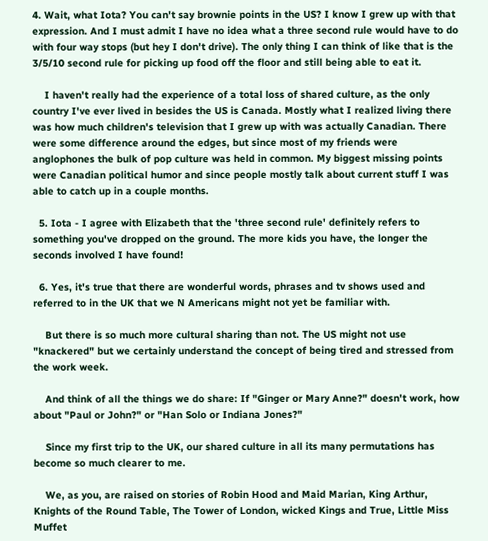4. Wait, what Iota? You can't say brownie points in the US? I know I grew up with that expression. And I must admit I have no idea what a three second rule would have to do with four way stops (but hey I don't drive). The only thing I can think of like that is the 3/5/10 second rule for picking up food off the floor and still being able to eat it.

    I haven't really had the experience of a total loss of shared culture, as the only country I've ever lived in besides the US is Canada. Mostly what I realized living there was how much children's television that I grew up with was actually Canadian. There were some difference around the edges, but since most of my friends were anglophones the bulk of pop culture was held in common. My biggest missing points were Canadian political humor and since people mostly talk about current stuff I was able to catch up in a couple months.

  5. Iota - I agree with Elizabeth that the 'three second rule' definitely refers to something you've dropped on the ground. The more kids you have, the longer the seconds involved I have found!

  6. Yes, it's true that there are wonderful words, phrases and tv shows used and referred to in the UK that we N Americans might not yet be familiar with.

    But there is so much more cultural sharing than not. The US might not use "knackered" but we certainly understand the concept of being tired and stressed from the work week.

    And think of all the things we do share: If "Ginger or Mary Anne?" doesn't work, how about "Paul or John?" or "Han Solo or Indiana Jones?"

    Since my first trip to the UK, our shared culture in all its many permutations has become so much clearer to me.

    We, as you, are raised on stories of Robin Hood and Maid Marian, King Arthur, Knights of the Round Table, The Tower of London, wicked Kings and True, Little Miss Muffet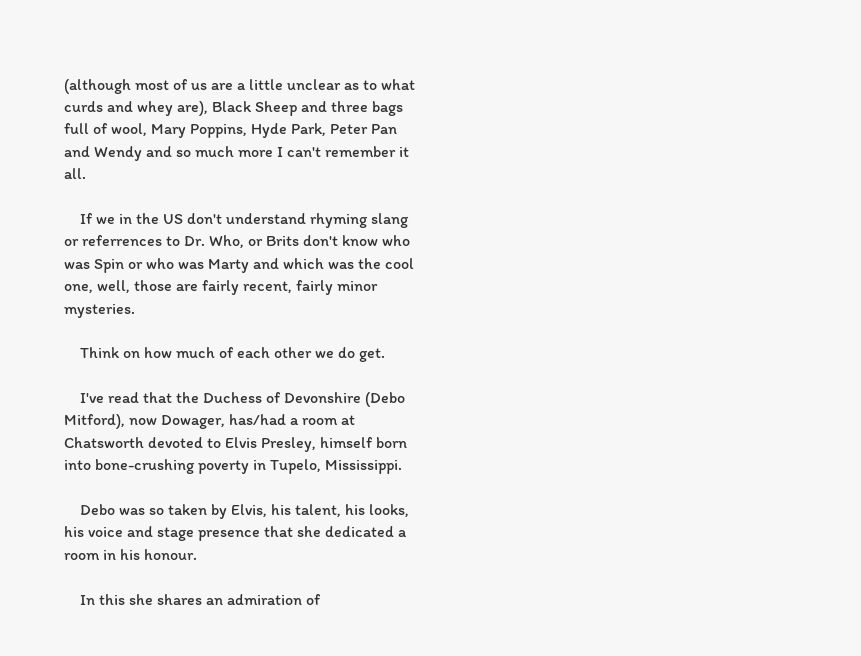(although most of us are a little unclear as to what curds and whey are), Black Sheep and three bags full of wool, Mary Poppins, Hyde Park, Peter Pan and Wendy and so much more I can't remember it all.

    If we in the US don't understand rhyming slang or referrences to Dr. Who, or Brits don't know who was Spin or who was Marty and which was the cool one, well, those are fairly recent, fairly minor mysteries.

    Think on how much of each other we do get.

    I've read that the Duchess of Devonshire (Debo Mitford), now Dowager, has/had a room at Chatsworth devoted to Elvis Presley, himself born into bone-crushing poverty in Tupelo, Mississippi.

    Debo was so taken by Elvis, his talent, his looks, his voice and stage presence that she dedicated a room in his honour.

    In this she shares an admiration of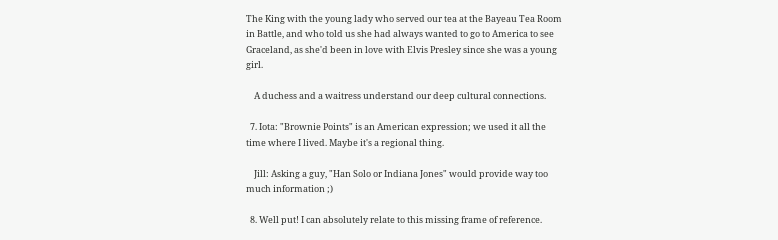The King with the young lady who served our tea at the Bayeau Tea Room in Battle, and who told us she had always wanted to go to America to see Graceland, as she'd been in love with Elvis Presley since she was a young girl.

    A duchess and a waitress understand our deep cultural connections.

  7. Iota: "Brownie Points" is an American expression; we used it all the time where I lived. Maybe it's a regional thing.

    Jill: Asking a guy, "Han Solo or Indiana Jones" would provide way too much information ;)

  8. Well put! I can absolutely relate to this missing frame of reference.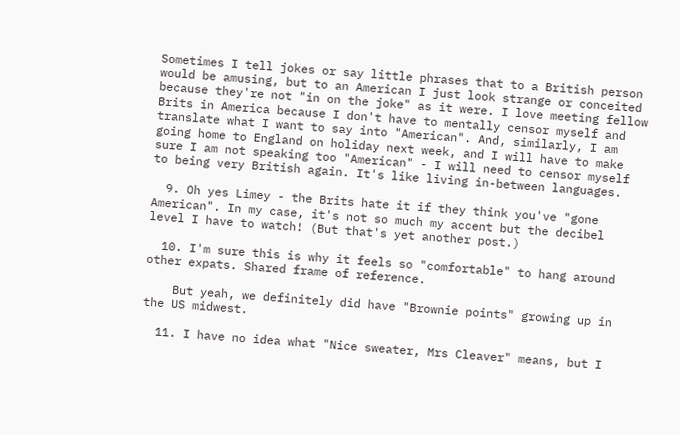Sometimes I tell jokes or say little phrases that to a British person would be amusing, but to an American I just look strange or conceited because they're not "in on the joke" as it were. I love meeting fellow Brits in America because I don't have to mentally censor myself and translate what I want to say into "American". And, similarly, I am going home to England on holiday next week, and I will have to make sure I am not speaking too "American" - I will need to censor myself to being very British again. It's like living in-between languages.

  9. Oh yes Limey - the Brits hate it if they think you've "gone American". In my case, it's not so much my accent but the decibel level I have to watch! (But that's yet another post.)

  10. I'm sure this is why it feels so "comfortable" to hang around other expats. Shared frame of reference.

    But yeah, we definitely did have "Brownie points" growing up in the US midwest.

  11. I have no idea what "Nice sweater, Mrs Cleaver" means, but I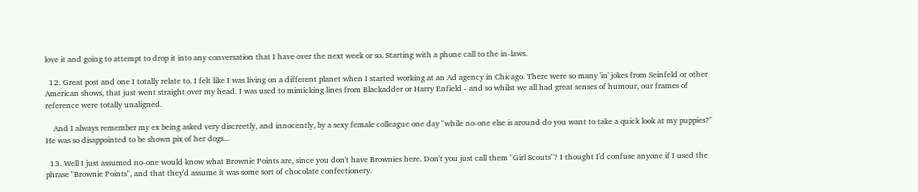love it and going to attempt to drop it into any conversation that I have over the next week or so. Starting with a phone call to the in-laws.

  12. Great post and one I totally relate to. I felt like I was living on a different planet when I started working at an Ad agency in Chicago. There were so many 'in' jokes from Seinfeld or other American shows, that just went straight over my head. I was used to mimicking lines from Blackadder or Harry Enfield - and so whilst we all had great senses of humour, our frames of reference were totally unaligned.

    And I always remember my ex being asked very discreetly, and innocently, by a sexy female colleague one day "while no-one else is around do you want to take a quick look at my puppies?" He was so disappointed to be shown pix of her dogs...

  13. Well I just assumed no-one would know what Brownie Points are, since you don't have Brownies here. Don't you just call them "Girl Scouts"? I thought I'd confuse anyone if I used the phrase "Brownie Points", and that they'd assume it was some sort of chocolate confectionery.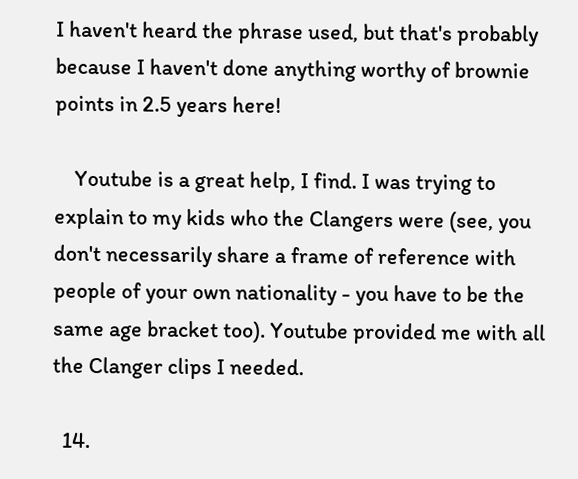I haven't heard the phrase used, but that's probably because I haven't done anything worthy of brownie points in 2.5 years here!

    Youtube is a great help, I find. I was trying to explain to my kids who the Clangers were (see, you don't necessarily share a frame of reference with people of your own nationality - you have to be the same age bracket too). Youtube provided me with all the Clanger clips I needed.

  14.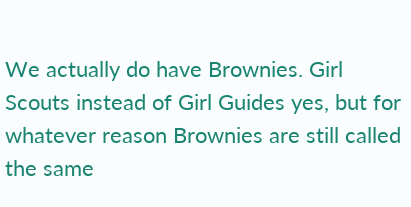We actually do have Brownies. Girl Scouts instead of Girl Guides yes, but for whatever reason Brownies are still called the same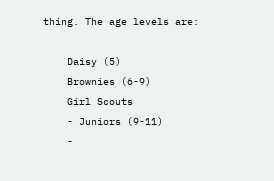thing. The age levels are:

    Daisy (5)
    Brownies (6-9)
    Girl Scouts
    - Juniors (9-11)
    -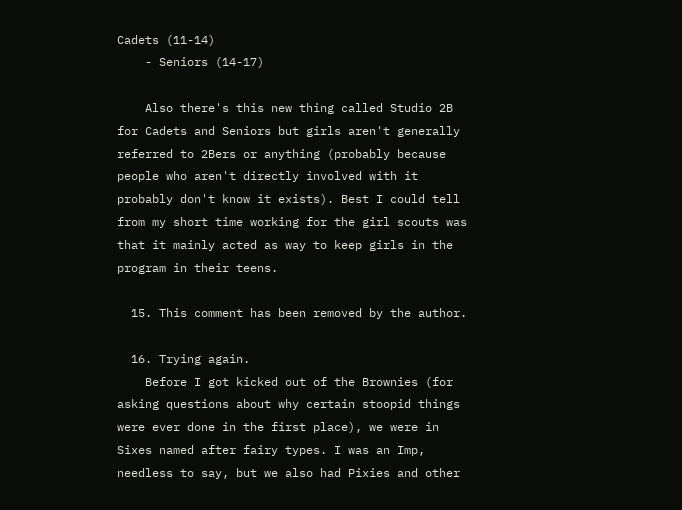Cadets (11-14)
    - Seniors (14-17)

    Also there's this new thing called Studio 2B for Cadets and Seniors but girls aren't generally referred to 2Bers or anything (probably because people who aren't directly involved with it probably don't know it exists). Best I could tell from my short time working for the girl scouts was that it mainly acted as way to keep girls in the program in their teens.

  15. This comment has been removed by the author.

  16. Trying again.
    Before I got kicked out of the Brownies (for asking questions about why certain stoopid things were ever done in the first place), we were in Sixes named after fairy types. I was an Imp, needless to say, but we also had Pixies and other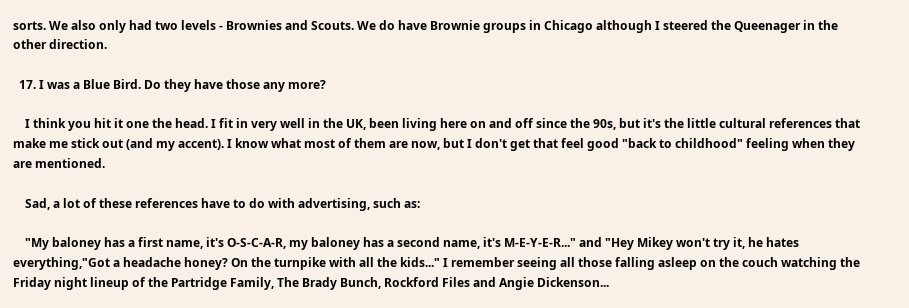sorts. We also only had two levels - Brownies and Scouts. We do have Brownie groups in Chicago although I steered the Queenager in the other direction.

  17. I was a Blue Bird. Do they have those any more?

    I think you hit it one the head. I fit in very well in the UK, been living here on and off since the 90s, but it's the little cultural references that make me stick out (and my accent). I know what most of them are now, but I don't get that feel good "back to childhood" feeling when they are mentioned.

    Sad, a lot of these references have to do with advertising, such as:

    "My baloney has a first name, it's O-S-C-A-R, my baloney has a second name, it's M-E-Y-E-R..." and "Hey Mikey won't try it, he hates everything,"Got a headache honey? On the turnpike with all the kids..." I remember seeing all those falling asleep on the couch watching the Friday night lineup of the Partridge Family, The Brady Bunch, Rockford Files and Angie Dickenson...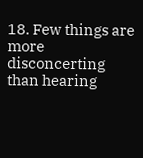18. Few things are more disconcerting than hearing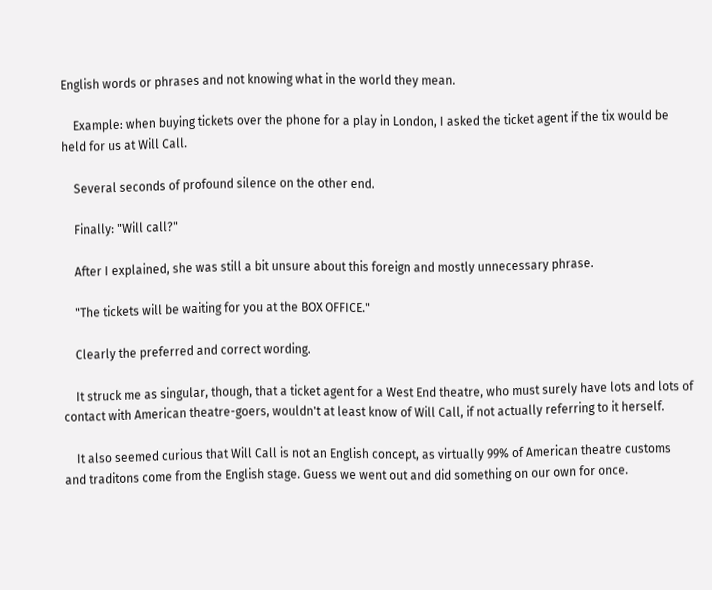English words or phrases and not knowing what in the world they mean.

    Example: when buying tickets over the phone for a play in London, I asked the ticket agent if the tix would be held for us at Will Call.

    Several seconds of profound silence on the other end.

    Finally: "Will call?"

    After I explained, she was still a bit unsure about this foreign and mostly unnecessary phrase.

    "The tickets will be waiting for you at the BOX OFFICE."

    Clearly the preferred and correct wording.

    It struck me as singular, though, that a ticket agent for a West End theatre, who must surely have lots and lots of contact with American theatre-goers, wouldn't at least know of Will Call, if not actually referring to it herself.

    It also seemed curious that Will Call is not an English concept, as virtually 99% of American theatre customs and traditons come from the English stage. Guess we went out and did something on our own for once.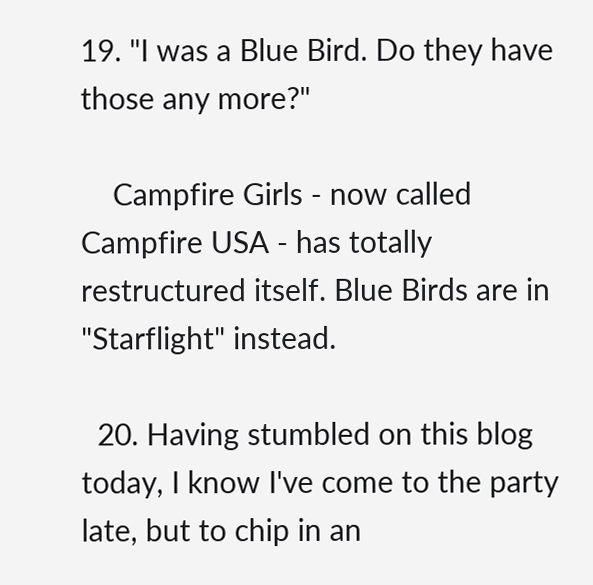19. "I was a Blue Bird. Do they have those any more?"

    Campfire Girls - now called Campfire USA - has totally restructured itself. Blue Birds are in "Starflight" instead.

  20. Having stumbled on this blog today, I know I've come to the party late, but to chip in an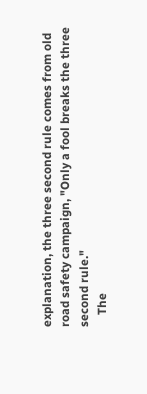explanation, the three second rule comes from old road safety campaign, "Only a fool breaks the three second rule."
    The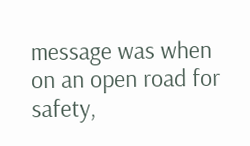message was when on an open road for safety,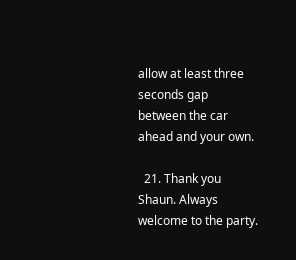allow at least three seconds gap between the car ahead and your own.

  21. Thank you Shaun. Always welcome to the party.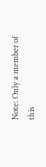Note: Only a member of this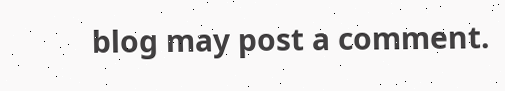blog may post a comment.